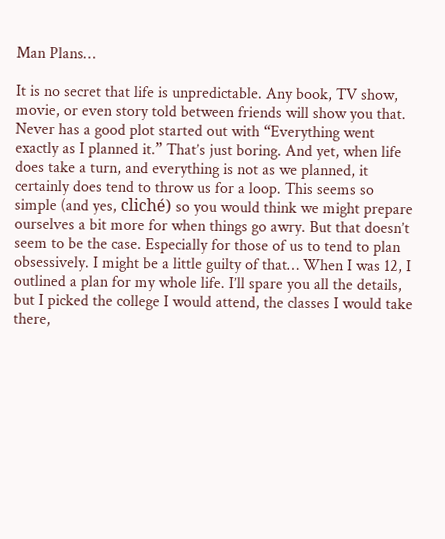Man Plans…

It is no secret that life is unpredictable. Any book, TV show, movie, or even story told between friends will show you that. Never has a good plot started out with “Everything went exactly as I planned it.” That’s just boring. And yet, when life does take a turn, and everything is not as we planned, it certainly does tend to throw us for a loop. This seems so simple (and yes, cliché) so you would think we might prepare ourselves a bit more for when things go awry. But that doesn’t seem to be the case. Especially for those of us to tend to plan obsessively. I might be a little guilty of that… When I was 12, I outlined a plan for my whole life. I’ll spare you all the details, but I picked the college I would attend, the classes I would take there,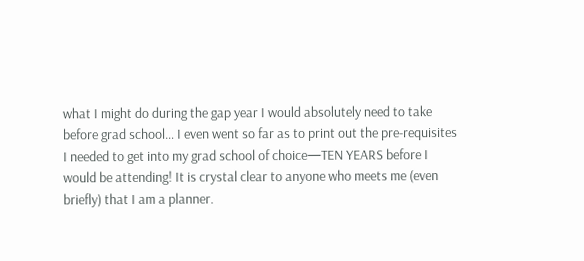what I might do during the gap year I would absolutely need to take before grad school… I even went so far as to print out the pre-requisites I needed to get into my grad school of choice—TEN YEARS before I would be attending! It is crystal clear to anyone who meets me (even briefly) that I am a planner.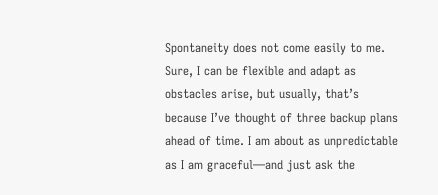Spontaneity does not come easily to me. Sure, I can be flexible and adapt as obstacles arise, but usually, that’s because I’ve thought of three backup plans ahead of time. I am about as unpredictable as I am graceful—and just ask the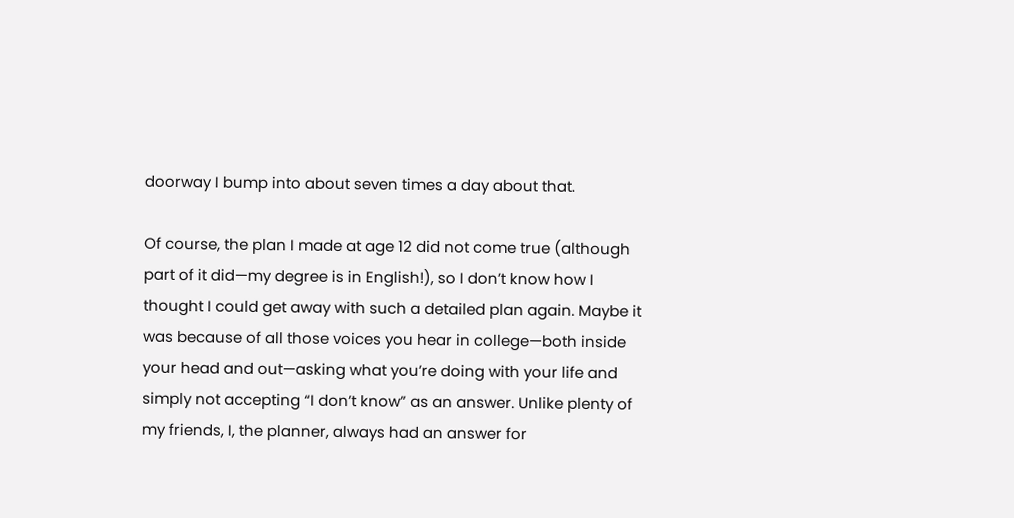doorway I bump into about seven times a day about that.

Of course, the plan I made at age 12 did not come true (although part of it did—my degree is in English!), so I don’t know how I thought I could get away with such a detailed plan again. Maybe it was because of all those voices you hear in college—both inside your head and out—asking what you’re doing with your life and simply not accepting “I don’t know” as an answer. Unlike plenty of my friends, I, the planner, always had an answer for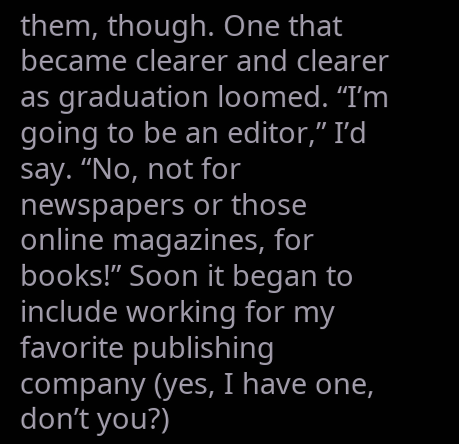them, though. One that became clearer and clearer as graduation loomed. “I’m going to be an editor,” I’d say. “No, not for newspapers or those online magazines, for books!” Soon it began to include working for my favorite publishing company (yes, I have one, don’t you?)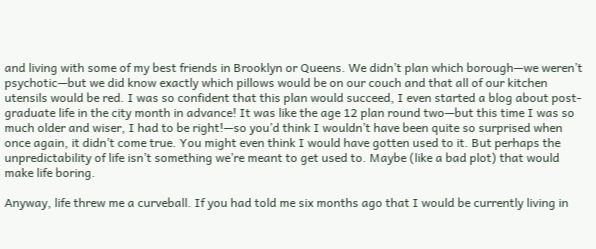and living with some of my best friends in Brooklyn or Queens. We didn’t plan which borough—we weren’t psychotic—but we did know exactly which pillows would be on our couch and that all of our kitchen utensils would be red. I was so confident that this plan would succeed, I even started a blog about post-graduate life in the city month in advance! It was like the age 12 plan round two—but this time I was so much older and wiser, I had to be right!—so you’d think I wouldn’t have been quite so surprised when once again, it didn’t come true. You might even think I would have gotten used to it. But perhaps the unpredictability of life isn’t something we’re meant to get used to. Maybe (like a bad plot) that would make life boring.

Anyway, life threw me a curveball. If you had told me six months ago that I would be currently living in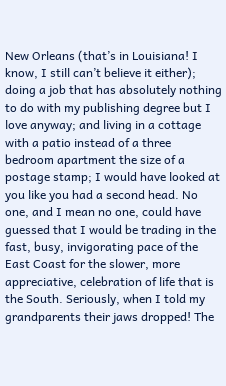New Orleans (that’s in Louisiana! I know, I still can’t believe it either); doing a job that has absolutely nothing to do with my publishing degree but I love anyway; and living in a cottage with a patio instead of a three bedroom apartment the size of a postage stamp; I would have looked at you like you had a second head. No one, and I mean no one, could have guessed that I would be trading in the fast, busy, invigorating pace of the East Coast for the slower, more appreciative, celebration of life that is the South. Seriously, when I told my grandparents their jaws dropped! The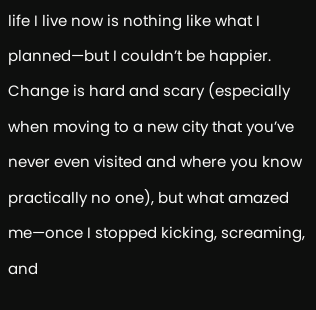life I live now is nothing like what I planned—but I couldn’t be happier. Change is hard and scary (especially when moving to a new city that you’ve never even visited and where you know practically no one), but what amazed me—once I stopped kicking, screaming, and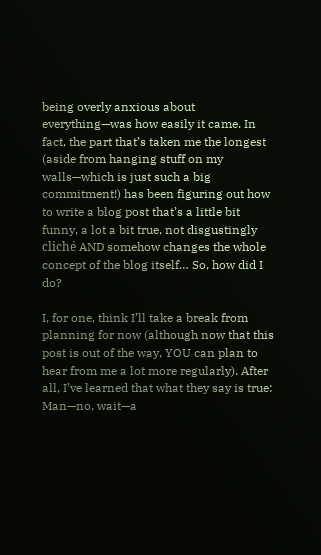being overly anxious about everything—was how easily it came. In fact, the part that’s taken me the longest (aside from hanging stuff on my walls—which is just such a big commitment!) has been figuring out how to write a blog post that’s a little bit funny, a lot a bit true, not disgustingly cliché AND somehow changes the whole concept of the blog itself… So, how did I do?

I, for one, think I’ll take a break from planning for now (although now that this post is out of the way, YOU can plan to hear from me a lot more regularly). After all, I’ve learned that what they say is true: Man—no, wait—a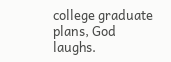college graduate plans, God laughs.